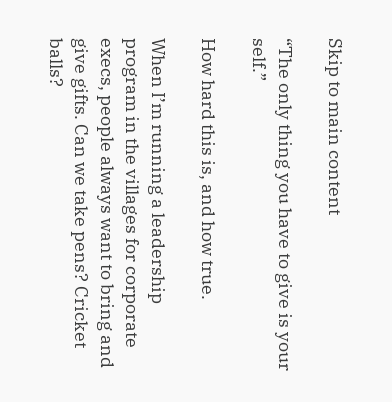Skip to main content

“The only thing you have to give is your self.”

How hard this is, and how true.

When I’m running a leadership program in the villages for corporate execs, people always want to bring and give gifts. Can we take pens? Cricket balls?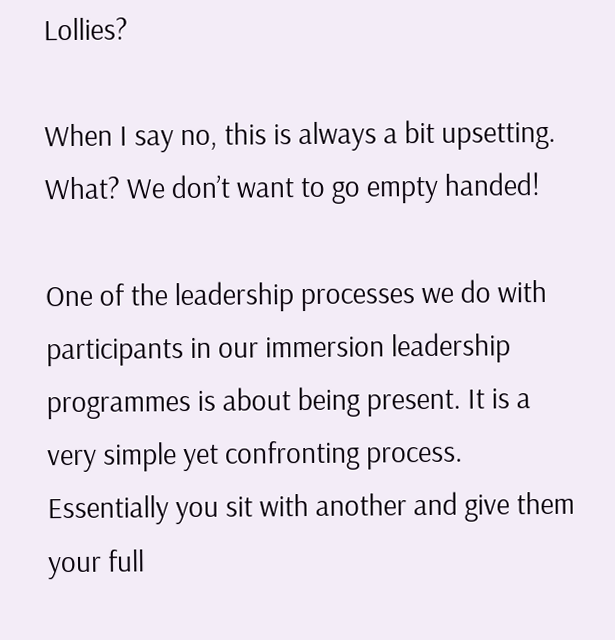Lollies?

When I say no, this is always a bit upsetting. What? We don’t want to go empty handed!

One of the leadership processes we do with participants in our immersion leadership programmes is about being present. It is a very simple yet confronting process. Essentially you sit with another and give them your full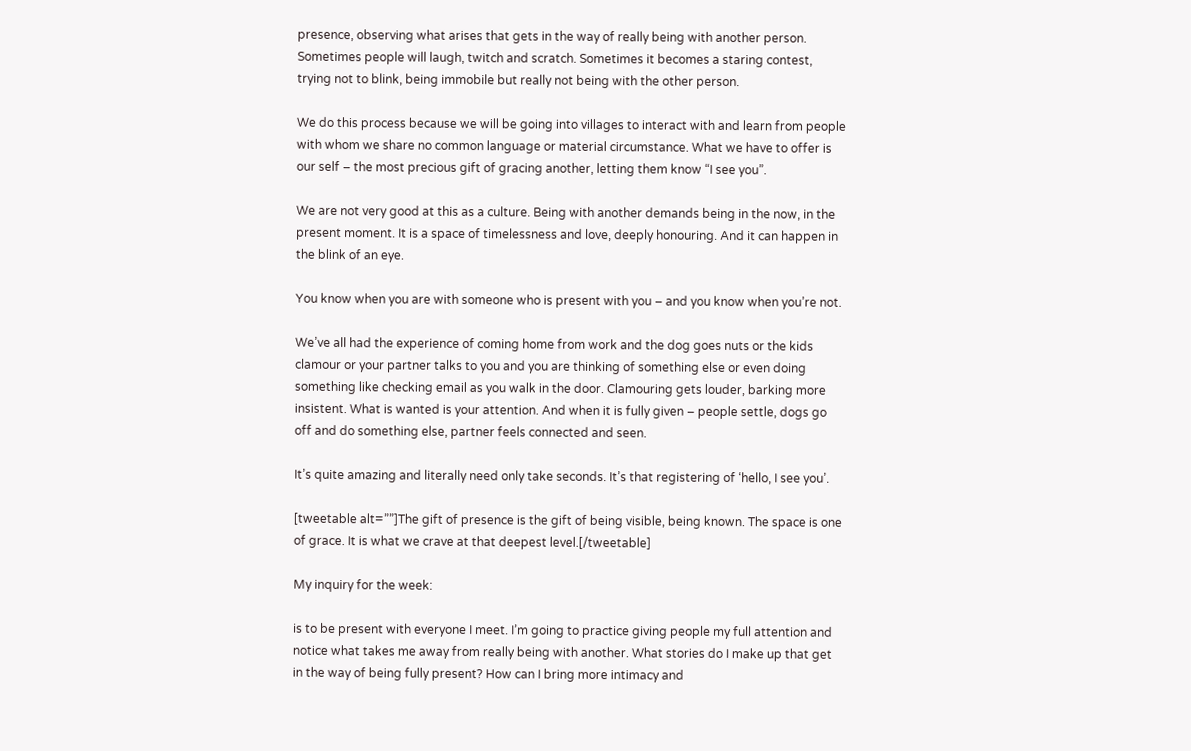presence, observing what arises that gets in the way of really being with another person. Sometimes people will laugh, twitch and scratch. Sometimes it becomes a staring contest, trying not to blink, being immobile but really not being with the other person.

We do this process because we will be going into villages to interact with and learn from people with whom we share no common language or material circumstance. What we have to offer is our self – the most precious gift of gracing another, letting them know “I see you”.

We are not very good at this as a culture. Being with another demands being in the now, in the present moment. It is a space of timelessness and love, deeply honouring. And it can happen in the blink of an eye.

You know when you are with someone who is present with you – and you know when you’re not.

We’ve all had the experience of coming home from work and the dog goes nuts or the kids clamour or your partner talks to you and you are thinking of something else or even doing something like checking email as you walk in the door. Clamouring gets louder, barking more insistent. What is wanted is your attention. And when it is fully given – people settle, dogs go off and do something else, partner feels connected and seen.

It’s quite amazing and literally need only take seconds. It’s that registering of ‘hello, I see you’.

[tweetable alt=””]The gift of presence is the gift of being visible, being known. The space is one of grace. It is what we crave at that deepest level.[/tweetable]

My inquiry for the week:

is to be present with everyone I meet. I’m going to practice giving people my full attention and notice what takes me away from really being with another. What stories do I make up that get in the way of being fully present? How can I bring more intimacy and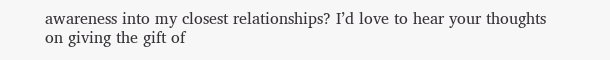awareness into my closest relationships? I’d love to hear your thoughts on giving the gift of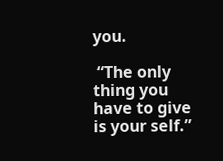you.

 “The only thing you have to give is your self.”